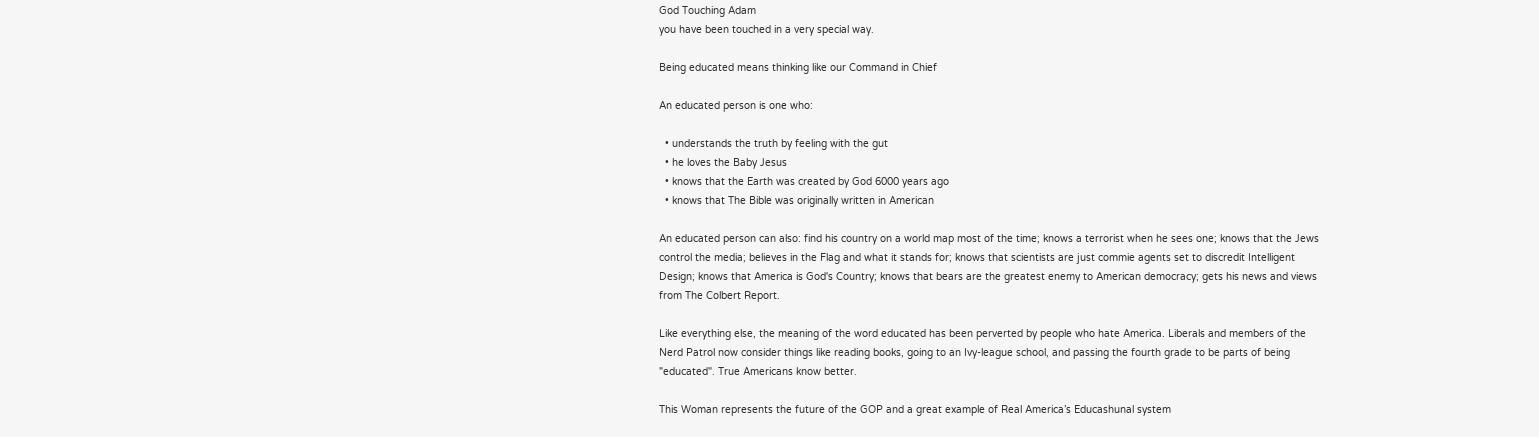God Touching Adam
you have been touched in a very special way.

Being educated means thinking like our Command in Chief

An educated person is one who:

  • understands the truth by feeling with the gut
  • he loves the Baby Jesus
  • knows that the Earth was created by God 6000 years ago
  • knows that The Bible was originally written in American

An educated person can also: find his country on a world map most of the time; knows a terrorist when he sees one; knows that the Jews control the media; believes in the Flag and what it stands for; knows that scientists are just commie agents set to discredit Intelligent Design; knows that America is God's Country; knows that bears are the greatest enemy to American democracy; gets his news and views from The Colbert Report.

Like everything else, the meaning of the word educated has been perverted by people who hate America. Liberals and members of the Nerd Patrol now consider things like reading books, going to an Ivy-league school, and passing the fourth grade to be parts of being "educated". True Americans know better.

This Woman represents the future of the GOP and a great example of Real America’s Educashunal system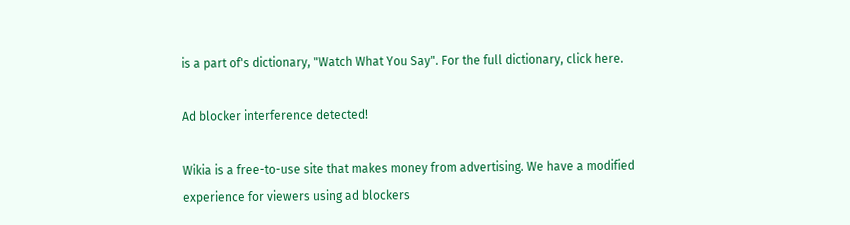is a part of's dictionary, "Watch What You Say". For the full dictionary, click here.

Ad blocker interference detected!

Wikia is a free-to-use site that makes money from advertising. We have a modified experience for viewers using ad blockers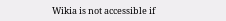Wikia is not accessible if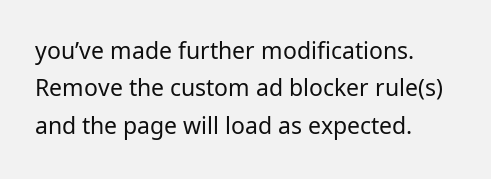you’ve made further modifications. Remove the custom ad blocker rule(s) and the page will load as expected.